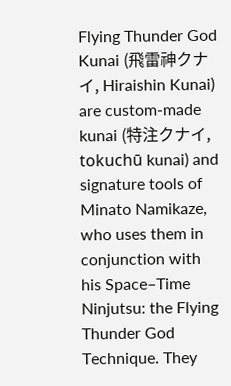Flying Thunder God Kunai (飛雷神クナイ, Hiraishin Kunai) are custom-made kunai (特注クナイ, tokuchū kunai) and signature tools of Minato Namikaze, who uses them in conjunction with his Space–Time Ninjutsu: the Flying Thunder God Technique. They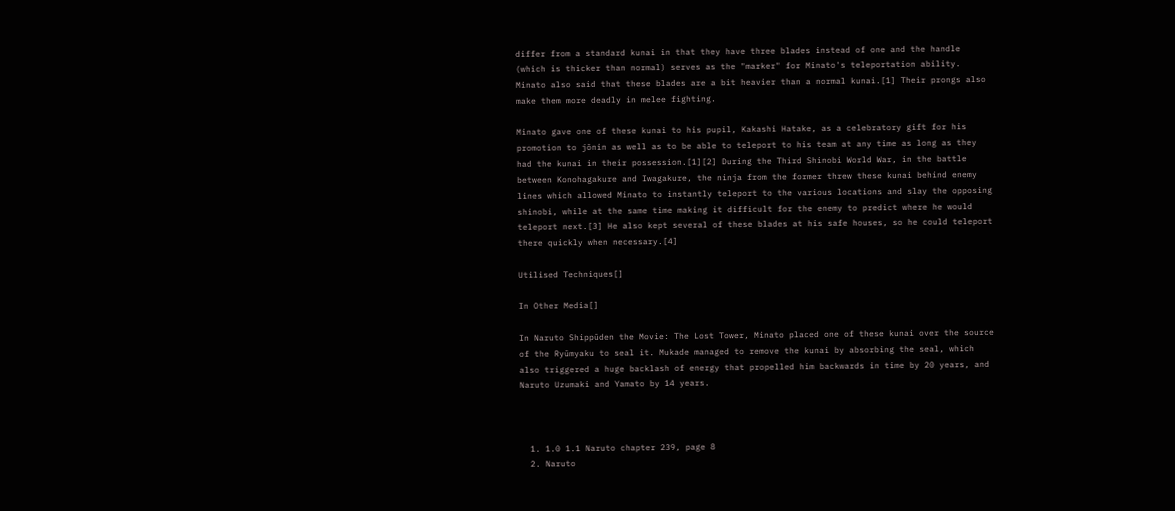differ from a standard kunai in that they have three blades instead of one and the handle (which is thicker than normal) serves as the "marker" for Minato's teleportation ability. Minato also said that these blades are a bit heavier than a normal kunai.[1] Their prongs also make them more deadly in melee fighting.

Minato gave one of these kunai to his pupil, Kakashi Hatake, as a celebratory gift for his promotion to jōnin as well as to be able to teleport to his team at any time as long as they had the kunai in their possession.[1][2] During the Third Shinobi World War, in the battle between Konohagakure and Iwagakure, the ninja from the former threw these kunai behind enemy lines which allowed Minato to instantly teleport to the various locations and slay the opposing shinobi, while at the same time making it difficult for the enemy to predict where he would teleport next.[3] He also kept several of these blades at his safe houses, so he could teleport there quickly when necessary.[4]

Utilised Techniques[]

In Other Media[]

In Naruto Shippūden the Movie: The Lost Tower, Minato placed one of these kunai over the source of the Ryūmyaku to seal it. Mukade managed to remove the kunai by absorbing the seal, which also triggered a huge backlash of energy that propelled him backwards in time by 20 years, and Naruto Uzumaki and Yamato by 14 years.



  1. 1.0 1.1 Naruto chapter 239, page 8
  2. Naruto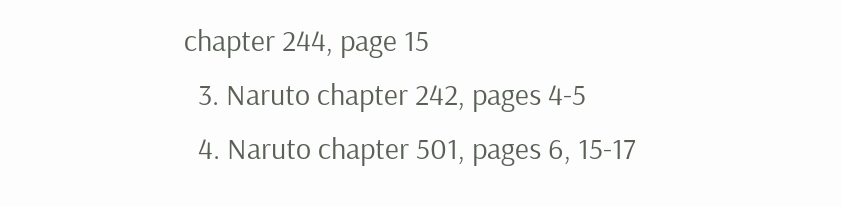chapter 244, page 15
  3. Naruto chapter 242, pages 4-5
  4. Naruto chapter 501, pages 6, 15-17